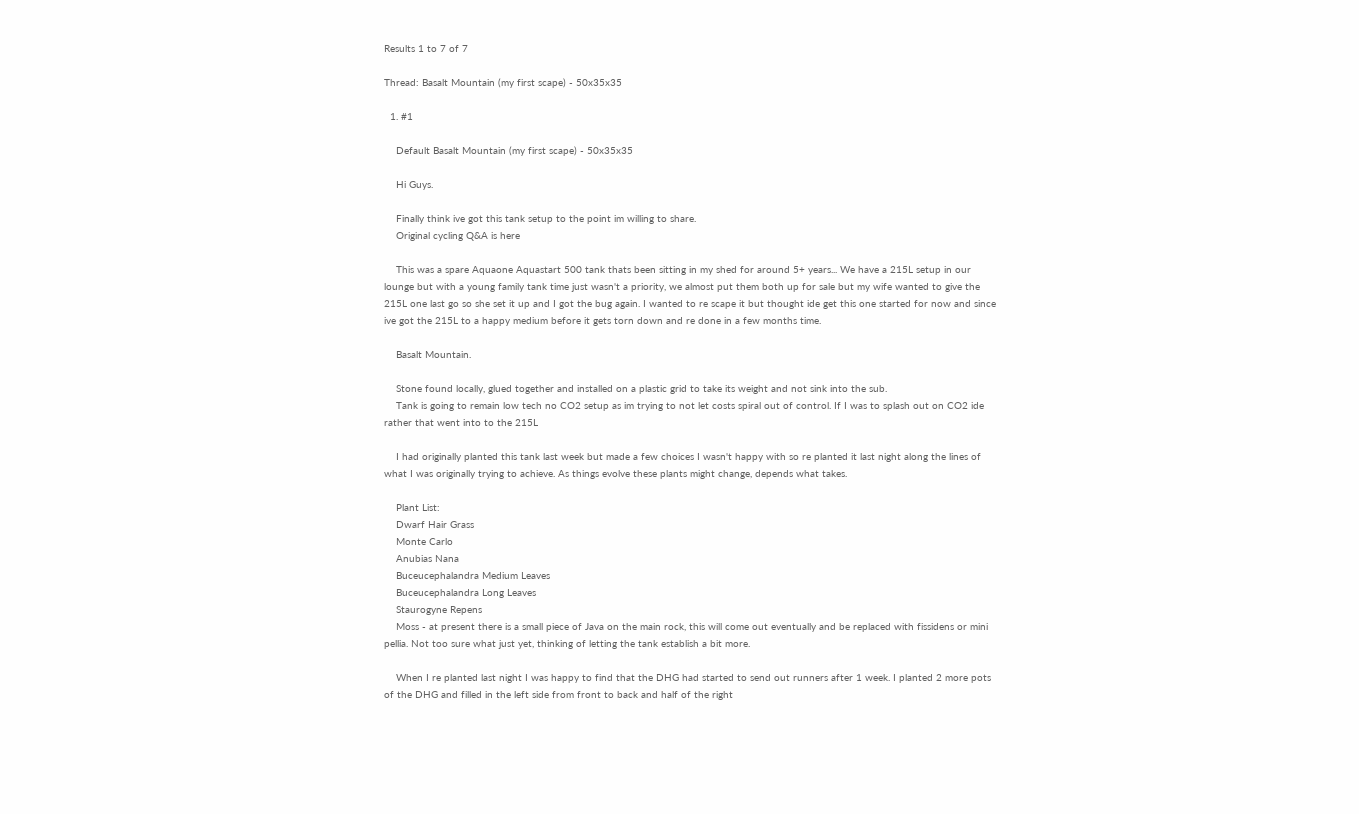Results 1 to 7 of 7

Thread: Basalt Mountain (my first scape) - 50x35x35

  1. #1

    Default Basalt Mountain (my first scape) - 50x35x35

    Hi Guys.

    Finally think ive got this tank setup to the point im willing to share.
    Original cycling Q&A is here

    This was a spare Aquaone Aquastart 500 tank thats been sitting in my shed for around 5+ years... We have a 215L setup in our lounge but with a young family tank time just wasn't a priority, we almost put them both up for sale but my wife wanted to give the 215L one last go so she set it up and I got the bug again. I wanted to re scape it but thought ide get this one started for now and since ive got the 215L to a happy medium before it gets torn down and re done in a few months time.

    Basalt Mountain.

    Stone found locally, glued together and installed on a plastic grid to take its weight and not sink into the sub.
    Tank is going to remain low tech no CO2 setup as im trying to not let costs spiral out of control. If I was to splash out on CO2 ide rather that went into to the 215L

    I had originally planted this tank last week but made a few choices I wasn't happy with so re planted it last night along the lines of what I was originally trying to achieve. As things evolve these plants might change, depends what takes.

    Plant List:
    Dwarf Hair Grass
    Monte Carlo
    Anubias Nana
    Buceucephalandra Medium Leaves
    Buceucephalandra Long Leaves
    Staurogyne Repens
    Moss - at present there is a small piece of Java on the main rock, this will come out eventually and be replaced with fissidens or mini pellia. Not too sure what just yet, thinking of letting the tank establish a bit more.

    When I re planted last night I was happy to find that the DHG had started to send out runners after 1 week. I planted 2 more pots of the DHG and filled in the left side from front to back and half of the right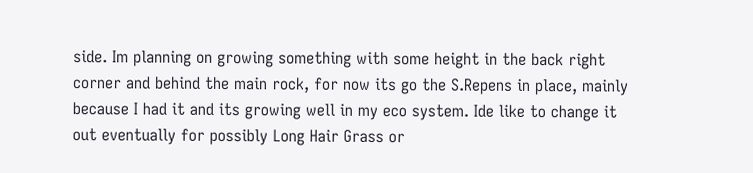side. Im planning on growing something with some height in the back right corner and behind the main rock, for now its go the S.Repens in place, mainly because I had it and its growing well in my eco system. Ide like to change it out eventually for possibly Long Hair Grass or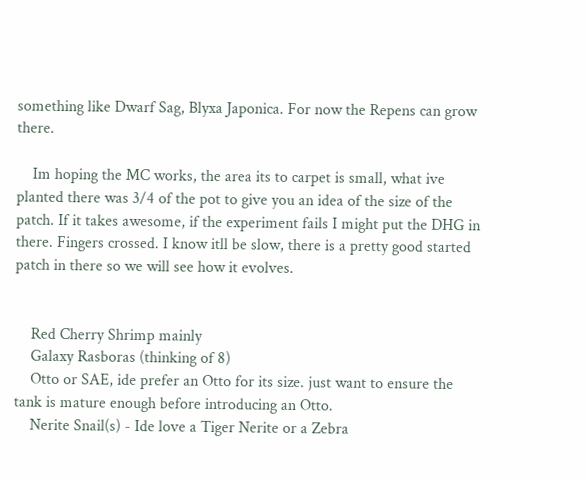something like Dwarf Sag, Blyxa Japonica. For now the Repens can grow there.

    Im hoping the MC works, the area its to carpet is small, what ive planted there was 3/4 of the pot to give you an idea of the size of the patch. If it takes awesome, if the experiment fails I might put the DHG in there. Fingers crossed. I know itll be slow, there is a pretty good started patch in there so we will see how it evolves.


    Red Cherry Shrimp mainly
    Galaxy Rasboras (thinking of 8)
    Otto or SAE, ide prefer an Otto for its size. just want to ensure the tank is mature enough before introducing an Otto.
    Nerite Snail(s) - Ide love a Tiger Nerite or a Zebra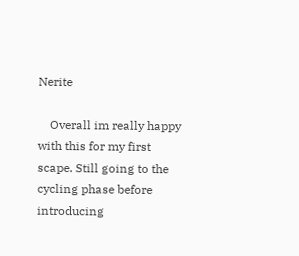Nerite

    Overall im really happy with this for my first scape. Still going to the cycling phase before introducing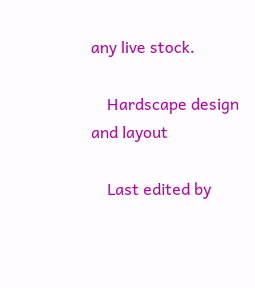any live stock.

    Hardscape design and layout

    Last edited by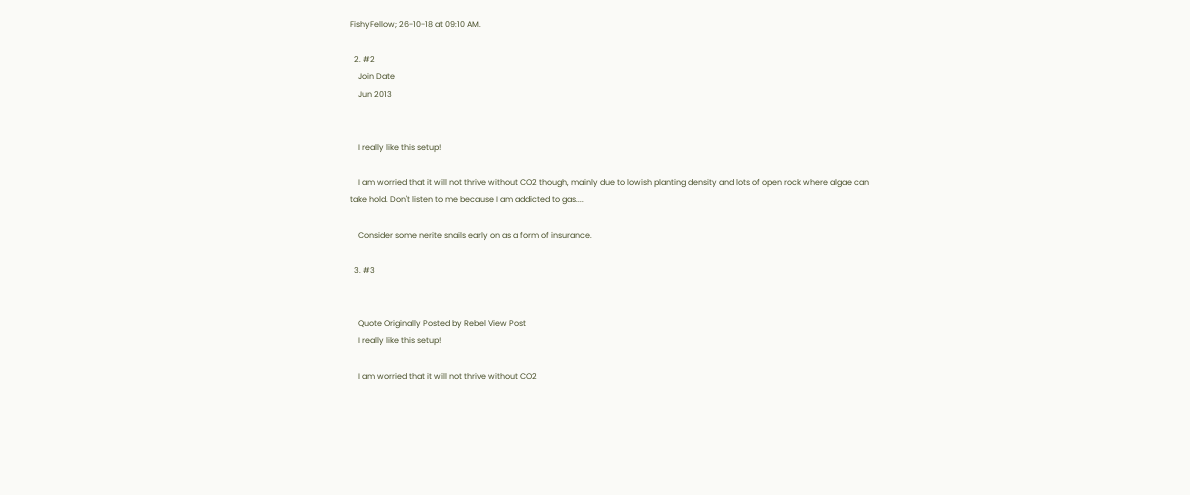FishyFellow; 26-10-18 at 09:10 AM.

  2. #2
    Join Date
    Jun 2013


    I really like this setup!

    I am worried that it will not thrive without CO2 though, mainly due to lowish planting density and lots of open rock where algae can take hold. Don't listen to me because I am addicted to gas....

    Consider some nerite snails early on as a form of insurance.

  3. #3


    Quote Originally Posted by Rebel View Post
    I really like this setup!

    I am worried that it will not thrive without CO2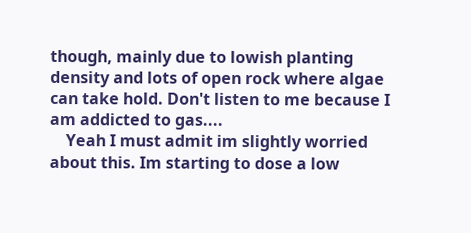though, mainly due to lowish planting density and lots of open rock where algae can take hold. Don't listen to me because I am addicted to gas....
    Yeah I must admit im slightly worried about this. Im starting to dose a low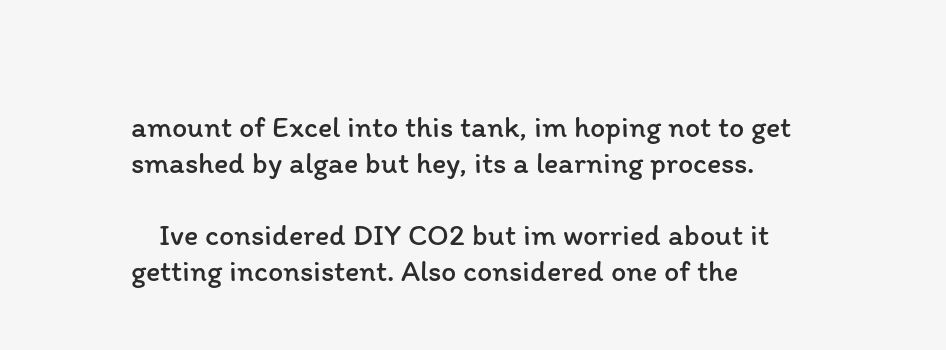amount of Excel into this tank, im hoping not to get smashed by algae but hey, its a learning process.

    Ive considered DIY CO2 but im worried about it getting inconsistent. Also considered one of the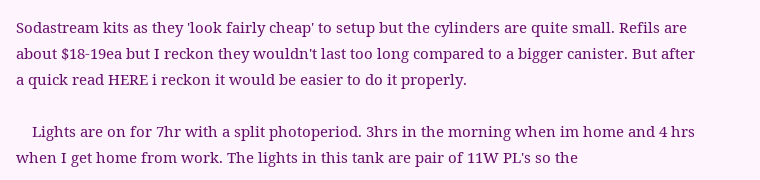Sodastream kits as they 'look fairly cheap' to setup but the cylinders are quite small. Refils are about $18-19ea but I reckon they wouldn't last too long compared to a bigger canister. But after a quick read HERE i reckon it would be easier to do it properly.

    Lights are on for 7hr with a split photoperiod. 3hrs in the morning when im home and 4 hrs when I get home from work. The lights in this tank are pair of 11W PL's so the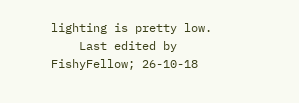lighting is pretty low.
    Last edited by FishyFellow; 26-10-18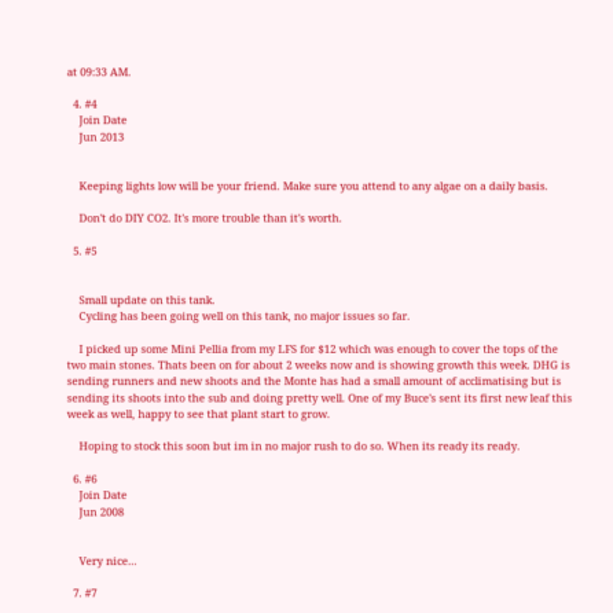at 09:33 AM.

  4. #4
    Join Date
    Jun 2013


    Keeping lights low will be your friend. Make sure you attend to any algae on a daily basis.

    Don't do DIY CO2. It's more trouble than it's worth.

  5. #5


    Small update on this tank.
    Cycling has been going well on this tank, no major issues so far.

    I picked up some Mini Pellia from my LFS for $12 which was enough to cover the tops of the two main stones. Thats been on for about 2 weeks now and is showing growth this week. DHG is sending runners and new shoots and the Monte has had a small amount of acclimatising but is sending its shoots into the sub and doing pretty well. One of my Buce's sent its first new leaf this week as well, happy to see that plant start to grow.

    Hoping to stock this soon but im in no major rush to do so. When its ready its ready.

  6. #6
    Join Date
    Jun 2008


    Very nice...

  7. #7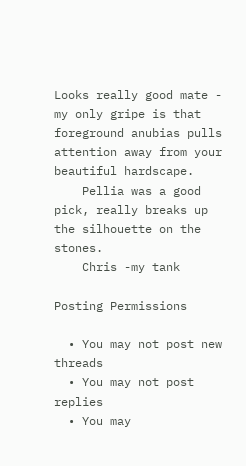Looks really good mate - my only gripe is that foreground anubias pulls attention away from your beautiful hardscape.
    Pellia was a good pick, really breaks up the silhouette on the stones.
    Chris -my tank

Posting Permissions

  • You may not post new threads
  • You may not post replies
  • You may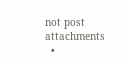not post attachments
  •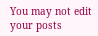You may not edit your posts